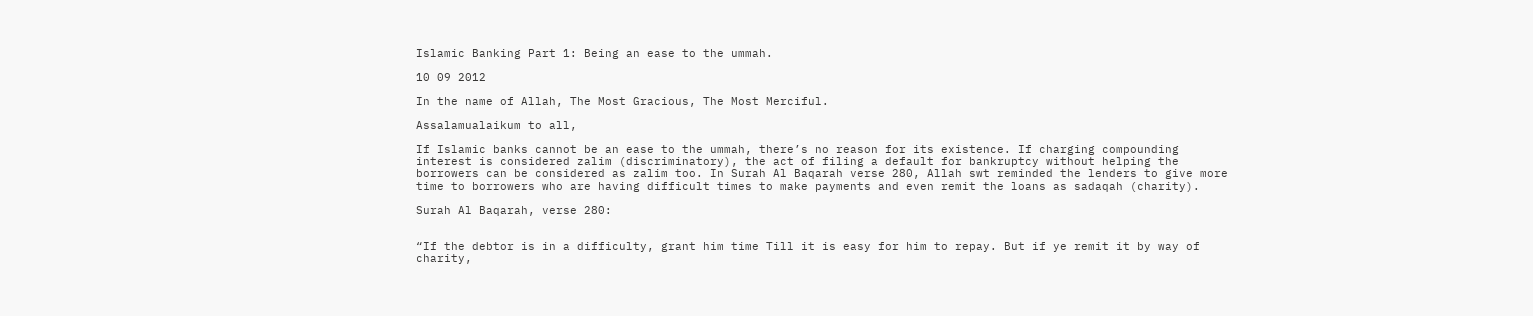Islamic Banking Part 1: Being an ease to the ummah.

10 09 2012

In the name of Allah, The Most Gracious, The Most Merciful.

Assalamualaikum to all,

If Islamic banks cannot be an ease to the ummah, there’s no reason for its existence. If charging compounding interest is considered zalim (discriminatory), the act of filing a default for bankruptcy without helping the borrowers can be considered as zalim too. In Surah Al Baqarah verse 280, Allah swt reminded the lenders to give more time to borrowers who are having difficult times to make payments and even remit the loans as sadaqah (charity).

Surah Al Baqarah, verse 280:


“If the debtor is in a difficulty, grant him time Till it is easy for him to repay. But if ye remit it by way of charity,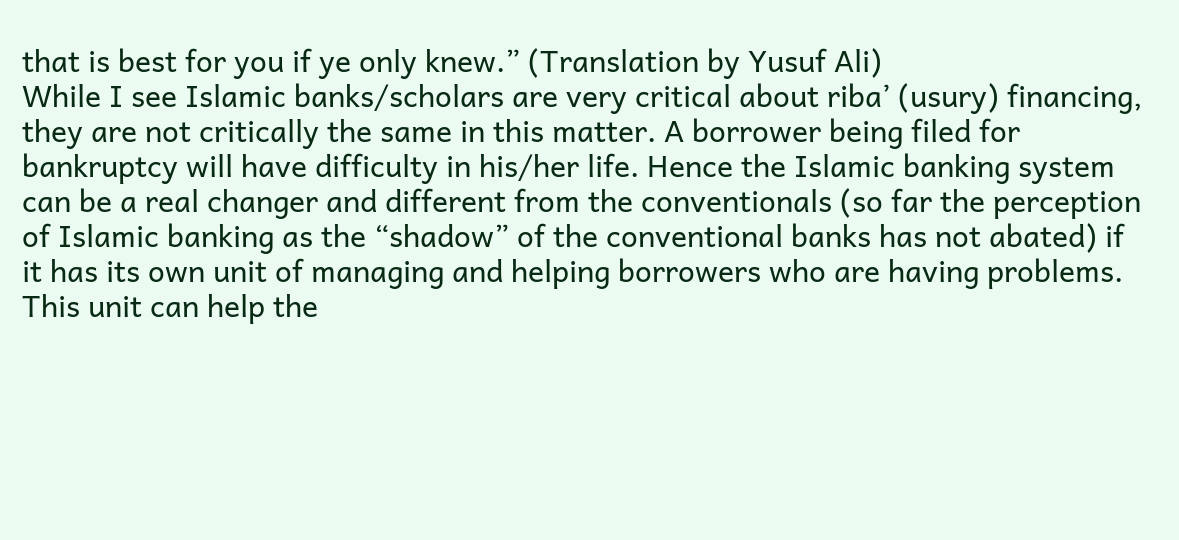that is best for you if ye only knew.” (Translation by Yusuf Ali)
While I see Islamic banks/scholars are very critical about riba’ (usury) financing, they are not critically the same in this matter. A borrower being filed for bankruptcy will have difficulty in his/her life. Hence the Islamic banking system can be a real changer and different from the conventionals (so far the perception of Islamic banking as the “shadow” of the conventional banks has not abated) if it has its own unit of managing and helping borrowers who are having problems. This unit can help the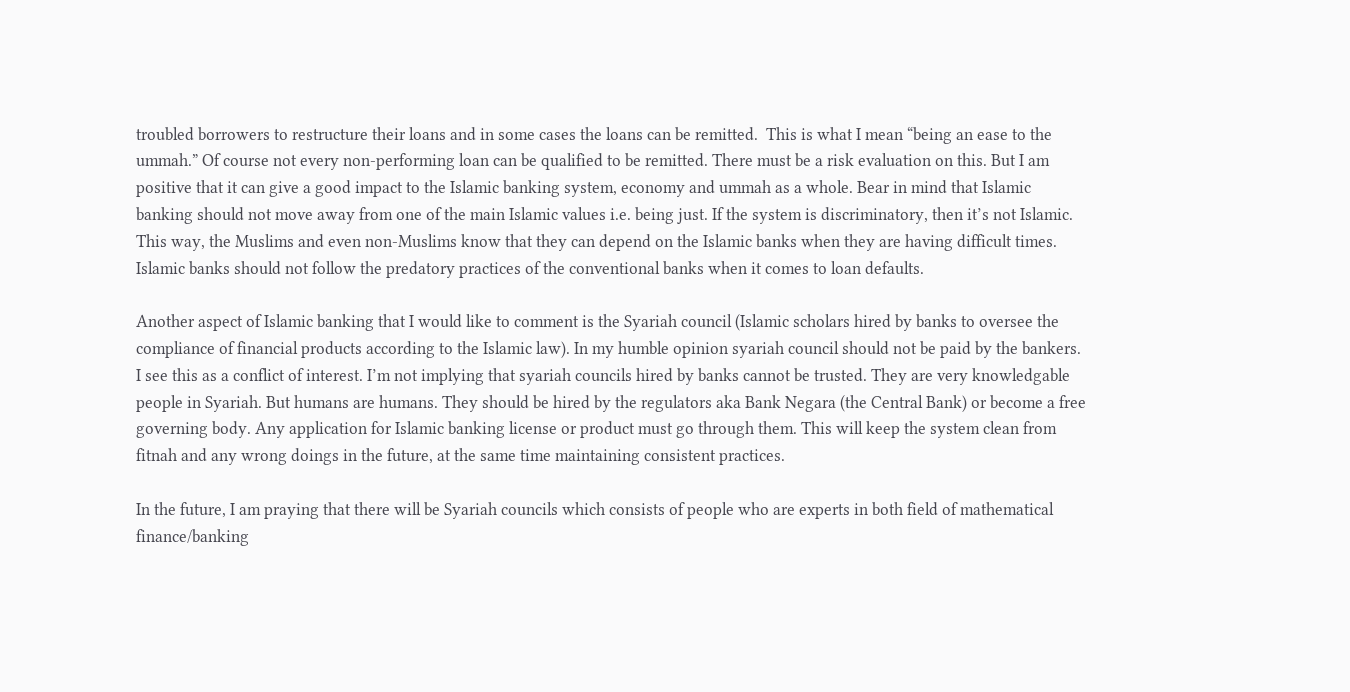troubled borrowers to restructure their loans and in some cases the loans can be remitted.  This is what I mean “being an ease to the ummah.” Of course not every non-performing loan can be qualified to be remitted. There must be a risk evaluation on this. But I am positive that it can give a good impact to the Islamic banking system, economy and ummah as a whole. Bear in mind that Islamic banking should not move away from one of the main Islamic values i.e. being just. If the system is discriminatory, then it’s not Islamic. This way, the Muslims and even non-Muslims know that they can depend on the Islamic banks when they are having difficult times. Islamic banks should not follow the predatory practices of the conventional banks when it comes to loan defaults.

Another aspect of Islamic banking that I would like to comment is the Syariah council (Islamic scholars hired by banks to oversee the compliance of financial products according to the Islamic law). In my humble opinion syariah council should not be paid by the bankers. I see this as a conflict of interest. I’m not implying that syariah councils hired by banks cannot be trusted. They are very knowledgable people in Syariah. But humans are humans. They should be hired by the regulators aka Bank Negara (the Central Bank) or become a free governing body. Any application for Islamic banking license or product must go through them. This will keep the system clean from fitnah and any wrong doings in the future, at the same time maintaining consistent practices.

In the future, I am praying that there will be Syariah councils which consists of people who are experts in both field of mathematical finance/banking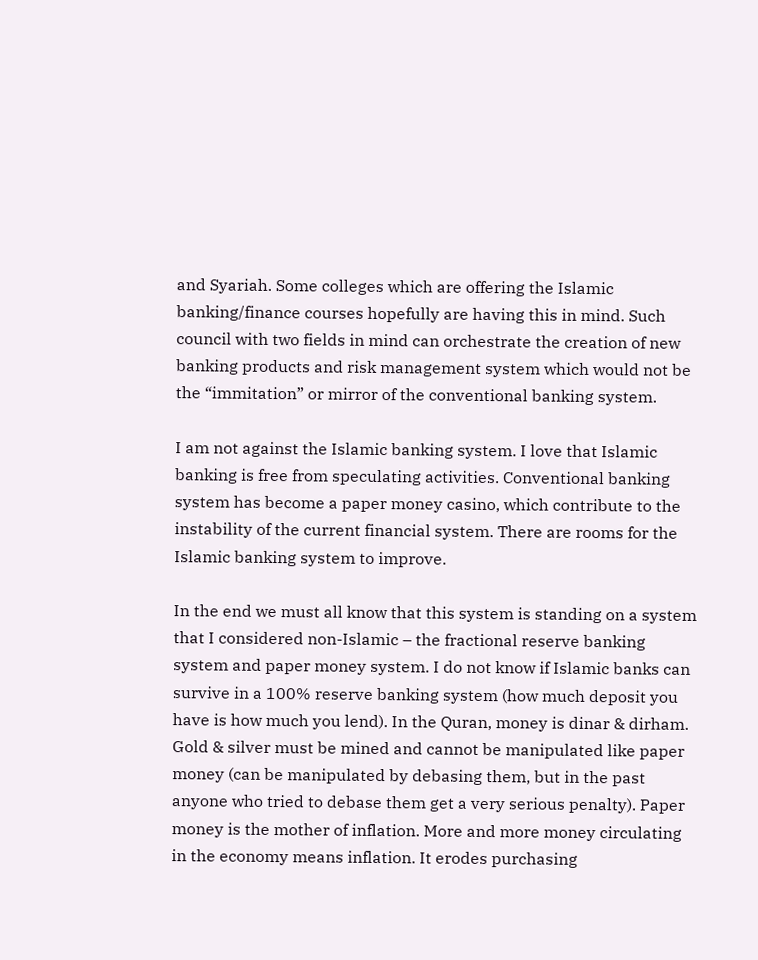and Syariah. Some colleges which are offering the Islamic banking/finance courses hopefully are having this in mind. Such council with two fields in mind can orchestrate the creation of new banking products and risk management system which would not be the “immitation” or mirror of the conventional banking system.

I am not against the Islamic banking system. I love that Islamic banking is free from speculating activities. Conventional banking system has become a paper money casino, which contribute to the instability of the current financial system. There are rooms for the Islamic banking system to improve.

In the end we must all know that this system is standing on a system that I considered non-Islamic – the fractional reserve banking system and paper money system. I do not know if Islamic banks can survive in a 100% reserve banking system (how much deposit you have is how much you lend). In the Quran, money is dinar & dirham. Gold & silver must be mined and cannot be manipulated like paper money (can be manipulated by debasing them, but in the past anyone who tried to debase them get a very serious penalty). Paper money is the mother of inflation. More and more money circulating in the economy means inflation. It erodes purchasing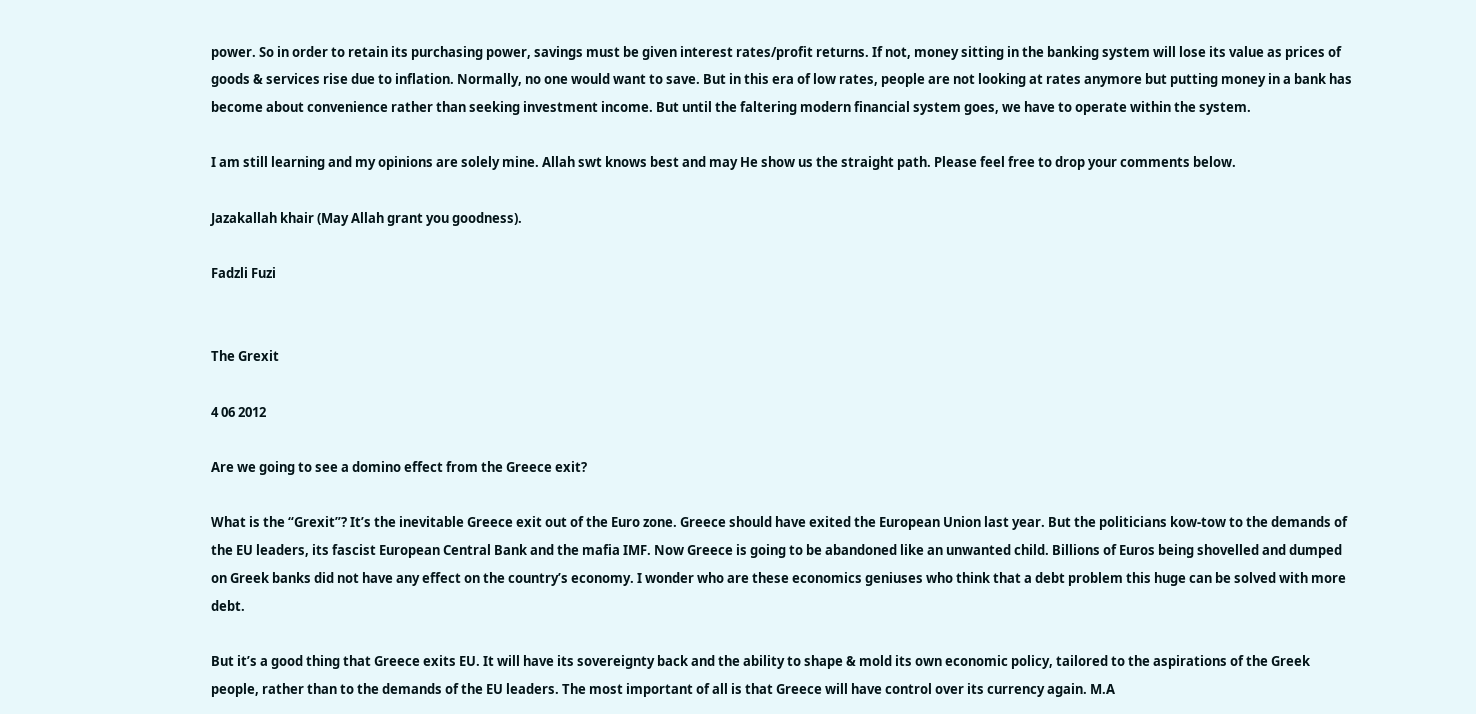power. So in order to retain its purchasing power, savings must be given interest rates/profit returns. If not, money sitting in the banking system will lose its value as prices of goods & services rise due to inflation. Normally, no one would want to save. But in this era of low rates, people are not looking at rates anymore but putting money in a bank has become about convenience rather than seeking investment income. But until the faltering modern financial system goes, we have to operate within the system.

I am still learning and my opinions are solely mine. Allah swt knows best and may He show us the straight path. Please feel free to drop your comments below.

Jazakallah khair (May Allah grant you goodness).

Fadzli Fuzi


The Grexit

4 06 2012

Are we going to see a domino effect from the Greece exit?

What is the “Grexit”? It’s the inevitable Greece exit out of the Euro zone. Greece should have exited the European Union last year. But the politicians kow-tow to the demands of the EU leaders, its fascist European Central Bank and the mafia IMF. Now Greece is going to be abandoned like an unwanted child. Billions of Euros being shovelled and dumped on Greek banks did not have any effect on the country’s economy. I wonder who are these economics geniuses who think that a debt problem this huge can be solved with more debt.

But it’s a good thing that Greece exits EU. It will have its sovereignty back and the ability to shape & mold its own economic policy, tailored to the aspirations of the Greek people, rather than to the demands of the EU leaders. The most important of all is that Greece will have control over its currency again. M.A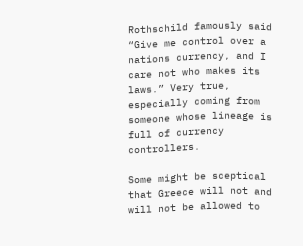Rothschild famously said “Give me control over a nations currency, and I care not who makes its laws.” Very true, especially coming from someone whose lineage is full of currency controllers.

Some might be sceptical that Greece will not and will not be allowed to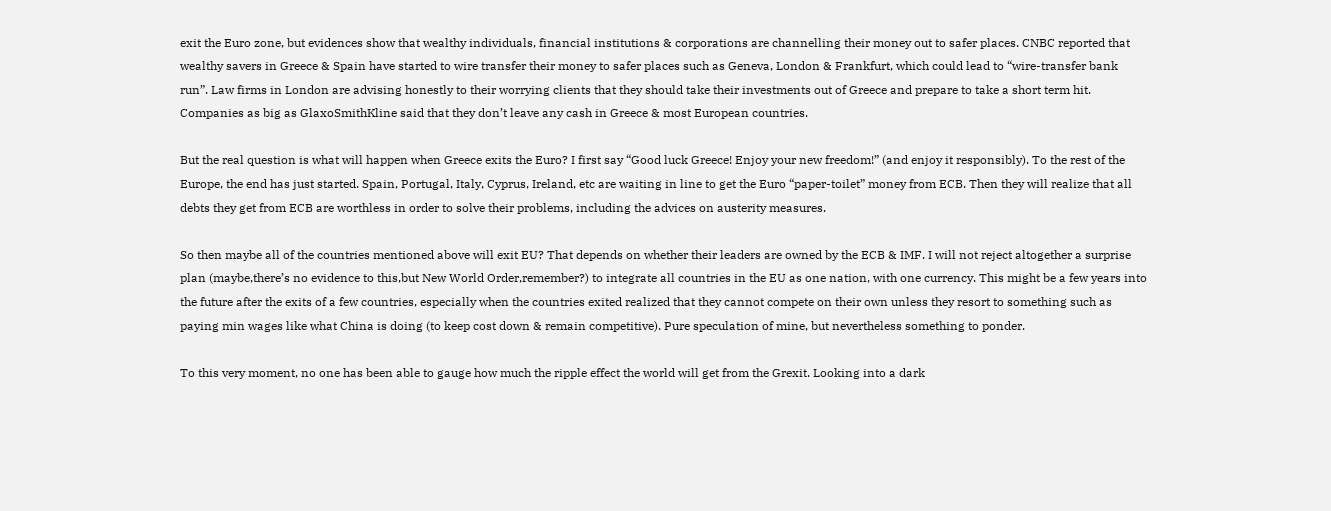exit the Euro zone, but evidences show that wealthy individuals, financial institutions & corporations are channelling their money out to safer places. CNBC reported that wealthy savers in Greece & Spain have started to wire transfer their money to safer places such as Geneva, London & Frankfurt, which could lead to “wire-transfer bank run”. Law firms in London are advising honestly to their worrying clients that they should take their investments out of Greece and prepare to take a short term hit. Companies as big as GlaxoSmithKline said that they don’t leave any cash in Greece & most European countries.

But the real question is what will happen when Greece exits the Euro? I first say “Good luck Greece! Enjoy your new freedom!” (and enjoy it responsibly). To the rest of the Europe, the end has just started. Spain, Portugal, Italy, Cyprus, Ireland, etc are waiting in line to get the Euro “paper-toilet” money from ECB. Then they will realize that all debts they get from ECB are worthless in order to solve their problems, including the advices on austerity measures.

So then maybe all of the countries mentioned above will exit EU? That depends on whether their leaders are owned by the ECB & IMF. I will not reject altogether a surprise plan (maybe,there’s no evidence to this,but New World Order,remember?) to integrate all countries in the EU as one nation, with one currency. This might be a few years into the future after the exits of a few countries, especially when the countries exited realized that they cannot compete on their own unless they resort to something such as paying min wages like what China is doing (to keep cost down & remain competitive). Pure speculation of mine, but nevertheless something to ponder.

To this very moment, no one has been able to gauge how much the ripple effect the world will get from the Grexit. Looking into a dark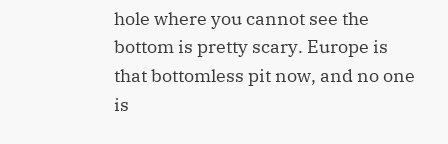hole where you cannot see the bottom is pretty scary. Europe is that bottomless pit now, and no one is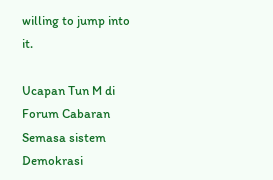willing to jump into it.

Ucapan Tun M di Forum Cabaran Semasa sistem Demokrasi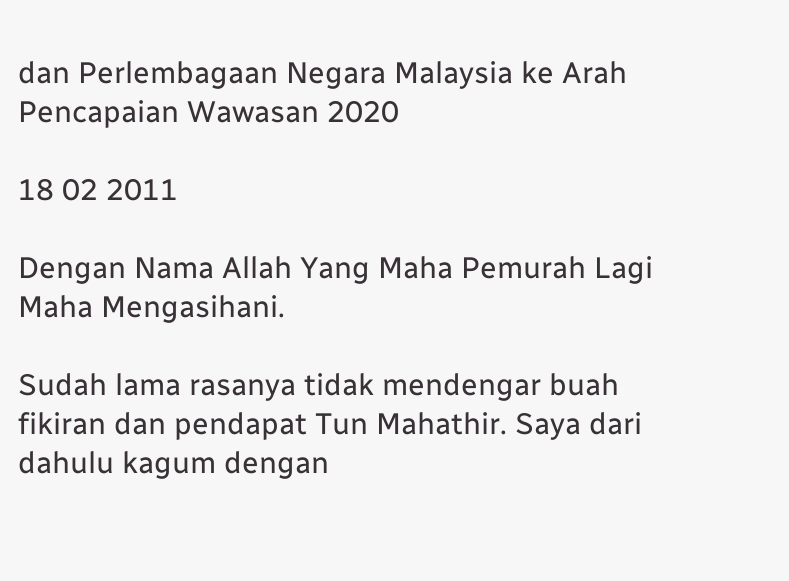dan Perlembagaan Negara Malaysia ke Arah Pencapaian Wawasan 2020

18 02 2011

Dengan Nama Allah Yang Maha Pemurah Lagi Maha Mengasihani.

Sudah lama rasanya tidak mendengar buah fikiran dan pendapat Tun Mahathir. Saya dari dahulu kagum dengan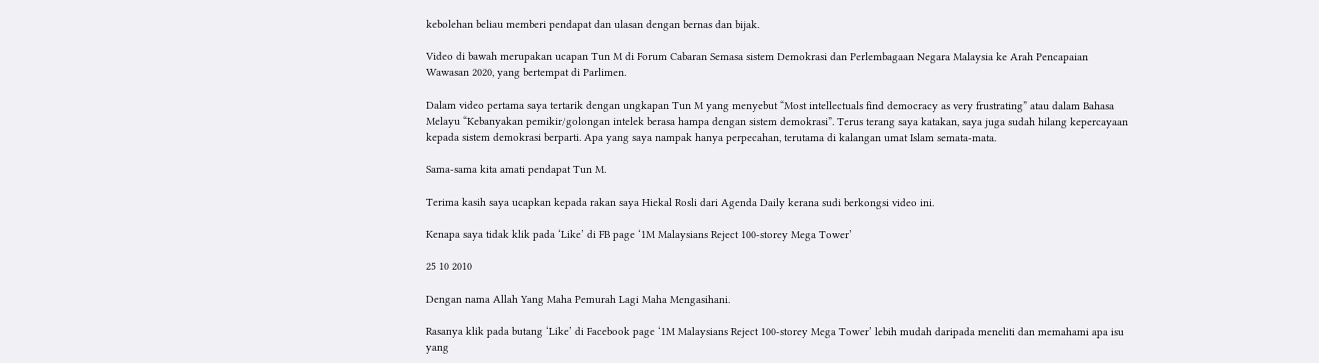kebolehan beliau memberi pendapat dan ulasan dengan bernas dan bijak.

Video di bawah merupakan ucapan Tun M di Forum Cabaran Semasa sistem Demokrasi dan Perlembagaan Negara Malaysia ke Arah Pencapaian Wawasan 2020, yang bertempat di Parlimen.

Dalam video pertama saya tertarik dengan ungkapan Tun M yang menyebut “Most intellectuals find democracy as very frustrating” atau dalam Bahasa Melayu “Kebanyakan pemikir/golongan intelek berasa hampa dengan sistem demokrasi”. Terus terang saya katakan, saya juga sudah hilang kepercayaan kepada sistem demokrasi berparti. Apa yang saya nampak hanya perpecahan, terutama di kalangan umat Islam semata-mata.

Sama-sama kita amati pendapat Tun M.

Terima kasih saya ucapkan kepada rakan saya Hiekal Rosli dari Agenda Daily kerana sudi berkongsi video ini.

Kenapa saya tidak klik pada ‘Like’ di FB page ‘1M Malaysians Reject 100-storey Mega Tower’

25 10 2010

Dengan nama Allah Yang Maha Pemurah Lagi Maha Mengasihani.

Rasanya klik pada butang ‘Like’ di Facebook page ‘1M Malaysians Reject 100-storey Mega Tower’ lebih mudah daripada meneliti dan memahami apa isu yang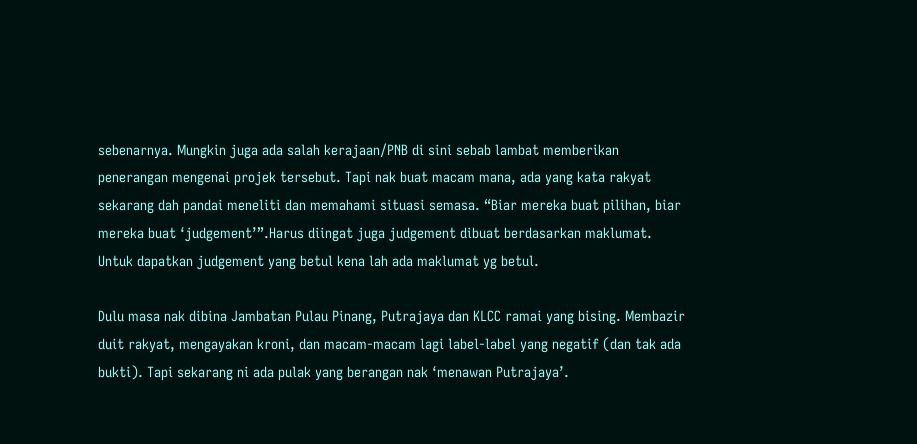sebenarnya. Mungkin juga ada salah kerajaan/PNB di sini sebab lambat memberikan penerangan mengenai projek tersebut. Tapi nak buat macam mana, ada yang kata rakyat sekarang dah pandai meneliti dan memahami situasi semasa. “Biar mereka buat pilihan, biar mereka buat ‘judgement’”.Harus diingat juga judgement dibuat berdasarkan maklumat. Untuk dapatkan judgement yang betul kena lah ada maklumat yg betul.

Dulu masa nak dibina Jambatan Pulau Pinang, Putrajaya dan KLCC ramai yang bising. Membazir duit rakyat, mengayakan kroni, dan macam-macam lagi label-label yang negatif (dan tak ada bukti). Tapi sekarang ni ada pulak yang berangan nak ‘menawan Putrajaya’.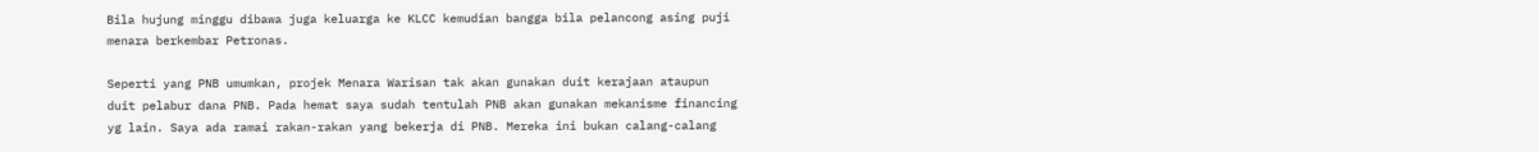Bila hujung minggu dibawa juga keluarga ke KLCC kemudian bangga bila pelancong asing puji menara berkembar Petronas.

Seperti yang PNB umumkan, projek Menara Warisan tak akan gunakan duit kerajaan ataupun duit pelabur dana PNB. Pada hemat saya sudah tentulah PNB akan gunakan mekanisme financing yg lain. Saya ada ramai rakan-rakan yang bekerja di PNB. Mereka ini bukan calang-calang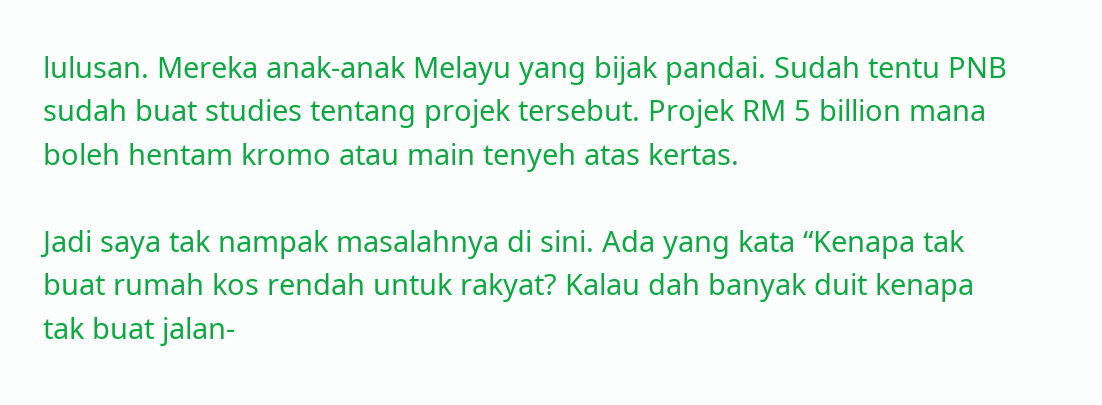lulusan. Mereka anak-anak Melayu yang bijak pandai. Sudah tentu PNB sudah buat studies tentang projek tersebut. Projek RM 5 billion mana boleh hentam kromo atau main tenyeh atas kertas.

Jadi saya tak nampak masalahnya di sini. Ada yang kata “Kenapa tak buat rumah kos rendah untuk rakyat? Kalau dah banyak duit kenapa tak buat jalan-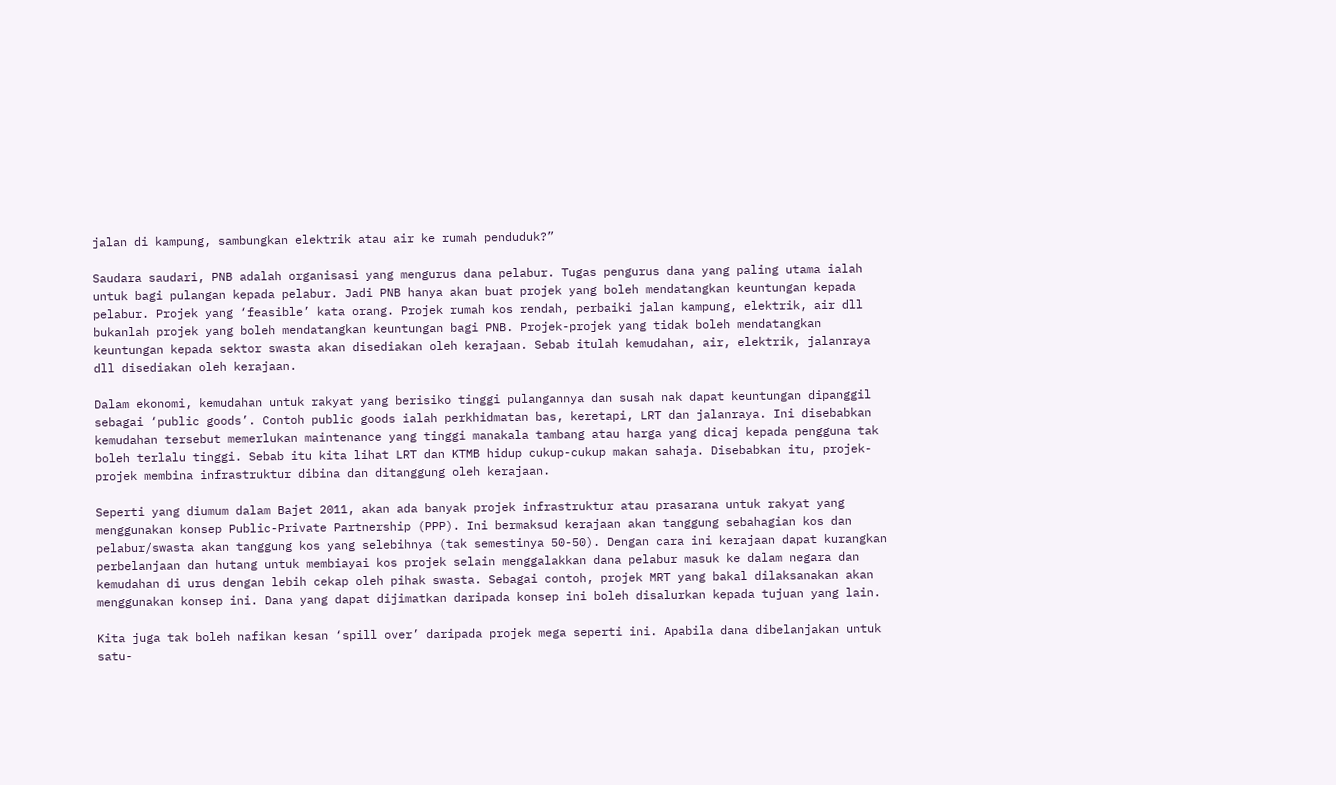jalan di kampung, sambungkan elektrik atau air ke rumah penduduk?”

Saudara saudari, PNB adalah organisasi yang mengurus dana pelabur. Tugas pengurus dana yang paling utama ialah untuk bagi pulangan kepada pelabur. Jadi PNB hanya akan buat projek yang boleh mendatangkan keuntungan kepada pelabur. Projek yang ‘feasible’ kata orang. Projek rumah kos rendah, perbaiki jalan kampung, elektrik, air dll bukanlah projek yang boleh mendatangkan keuntungan bagi PNB. Projek-projek yang tidak boleh mendatangkan keuntungan kepada sektor swasta akan disediakan oleh kerajaan. Sebab itulah kemudahan, air, elektrik, jalanraya dll disediakan oleh kerajaan.

Dalam ekonomi, kemudahan untuk rakyat yang berisiko tinggi pulangannya dan susah nak dapat keuntungan dipanggil sebagai ‘public goods’. Contoh public goods ialah perkhidmatan bas, keretapi, LRT dan jalanraya. Ini disebabkan kemudahan tersebut memerlukan maintenance yang tinggi manakala tambang atau harga yang dicaj kepada pengguna tak boleh terlalu tinggi. Sebab itu kita lihat LRT dan KTMB hidup cukup-cukup makan sahaja. Disebabkan itu, projek-projek membina infrastruktur dibina dan ditanggung oleh kerajaan.

Seperti yang diumum dalam Bajet 2011, akan ada banyak projek infrastruktur atau prasarana untuk rakyat yang menggunakan konsep Public-Private Partnership (PPP). Ini bermaksud kerajaan akan tanggung sebahagian kos dan pelabur/swasta akan tanggung kos yang selebihnya (tak semestinya 50-50). Dengan cara ini kerajaan dapat kurangkan perbelanjaan dan hutang untuk membiayai kos projek selain menggalakkan dana pelabur masuk ke dalam negara dan kemudahan di urus dengan lebih cekap oleh pihak swasta. Sebagai contoh, projek MRT yang bakal dilaksanakan akan menggunakan konsep ini. Dana yang dapat dijimatkan daripada konsep ini boleh disalurkan kepada tujuan yang lain.

Kita juga tak boleh nafikan kesan ‘spill over’ daripada projek mega seperti ini. Apabila dana dibelanjakan untuk satu-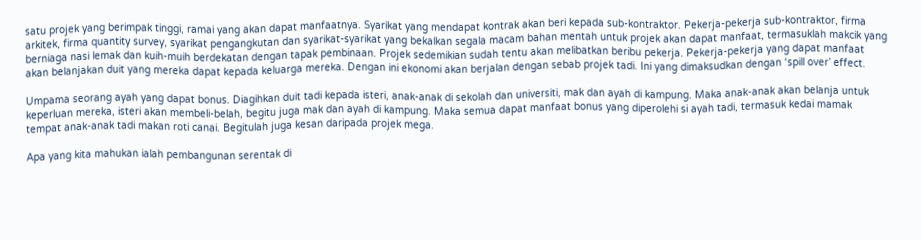satu projek yang berimpak tinggi, ramai yang akan dapat manfaatnya. Syarikat yang mendapat kontrak akan beri kepada sub-kontraktor. Pekerja-pekerja sub-kontraktor, firma arkitek, firma quantity survey, syarikat pengangkutan dan syarikat-syarikat yang bekalkan segala macam bahan mentah untuk projek akan dapat manfaat, termasuklah makcik yang berniaga nasi lemak dan kuih-muih berdekatan dengan tapak pembinaan. Projek sedemikian sudah tentu akan melibatkan beribu pekerja. Pekerja-pekerja yang dapat manfaat akan belanjakan duit yang mereka dapat kepada keluarga mereka. Dengan ini ekonomi akan berjalan dengan sebab projek tadi. Ini yang dimaksudkan dengan ‘spill over’ effect.

Umpama seorang ayah yang dapat bonus. Diagihkan duit tadi kepada isteri, anak-anak di sekolah dan universiti, mak dan ayah di kampung. Maka anak-anak akan belanja untuk keperluan mereka, isteri akan membeli-belah, begitu juga mak dan ayah di kampung. Maka semua dapat manfaat bonus yang diperolehi si ayah tadi, termasuk kedai mamak tempat anak-anak tadi makan roti canai. Begitulah juga kesan daripada projek mega.

Apa yang kita mahukan ialah pembangunan serentak di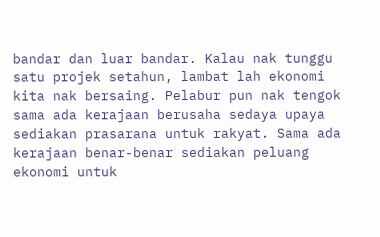bandar dan luar bandar. Kalau nak tunggu satu projek setahun, lambat lah ekonomi kita nak bersaing. Pelabur pun nak tengok sama ada kerajaan berusaha sedaya upaya sediakan prasarana untuk rakyat. Sama ada kerajaan benar-benar sediakan peluang ekonomi untuk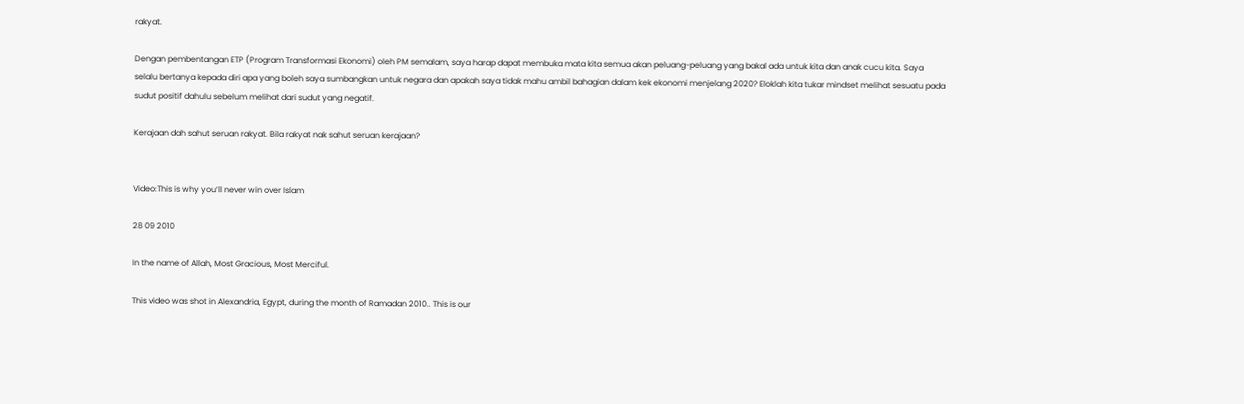rakyat.

Dengan pembentangan ETP (Program Transformasi Ekonomi) oleh PM semalam, saya harap dapat membuka mata kita semua akan peluang-peluang yang bakal ada untuk kita dan anak cucu kita. Saya selalu bertanya kepada diri apa yang boleh saya sumbangkan untuk negara dan apakah saya tidak mahu ambil bahagian dalam kek ekonomi menjelang 2020? Eloklah kita tukar mindset melihat sesuatu pada sudut positif dahulu sebelum melihat dari sudut yang negatif.

Kerajaan dah sahut seruan rakyat. Bila rakyat nak sahut seruan kerajaan?


Video:This is why you’ll never win over Islam

28 09 2010

In the name of Allah, Most Gracious, Most Merciful.

This video was shot in Alexandria, Egypt, during the month of Ramadan 2010.. This is our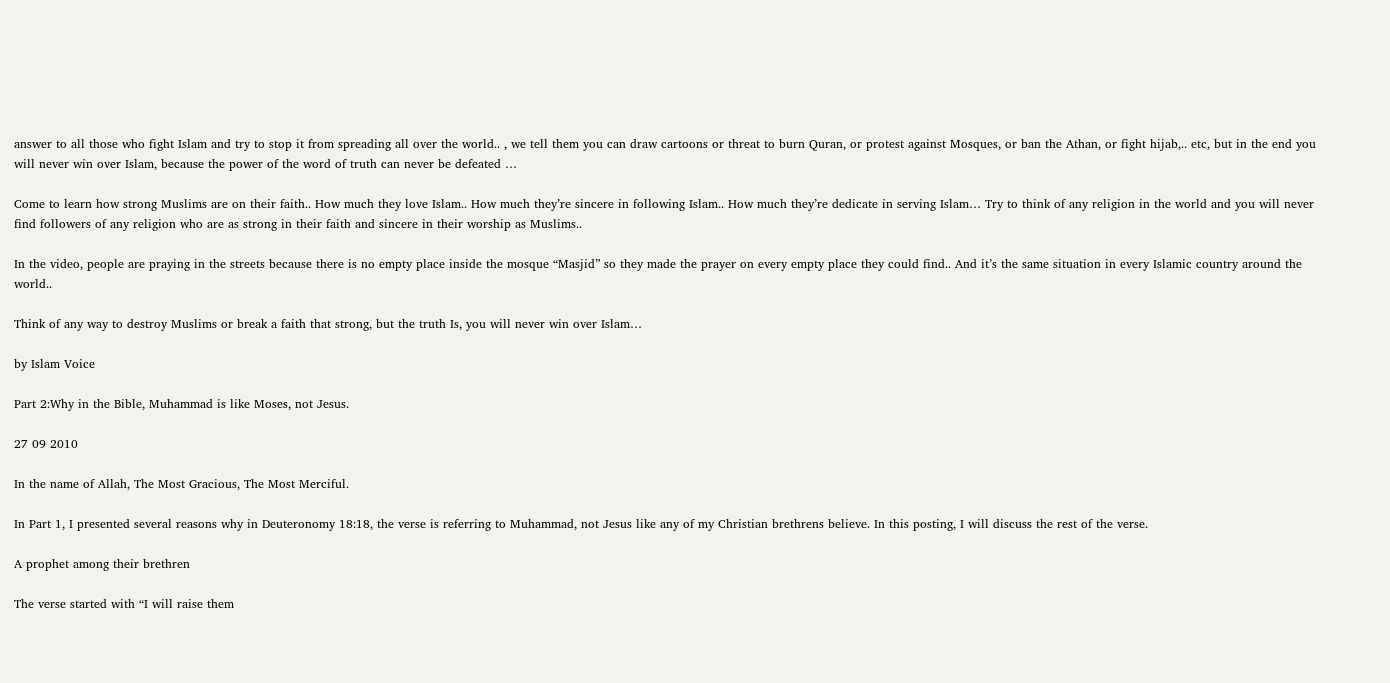answer to all those who fight Islam and try to stop it from spreading all over the world.. , we tell them you can draw cartoons or threat to burn Quran, or protest against Mosques, or ban the Athan, or fight hijab,.. etc, but in the end you will never win over Islam, because the power of the word of truth can never be defeated …

Come to learn how strong Muslims are on their faith.. How much they love Islam.. How much they’re sincere in following Islam.. How much they’re dedicate in serving Islam… Try to think of any religion in the world and you will never find followers of any religion who are as strong in their faith and sincere in their worship as Muslims..

In the video, people are praying in the streets because there is no empty place inside the mosque “Masjid” so they made the prayer on every empty place they could find.. And it’s the same situation in every Islamic country around the world..

Think of any way to destroy Muslims or break a faith that strong, but the truth Is, you will never win over Islam…

by Islam Voice

Part 2:Why in the Bible, Muhammad is like Moses, not Jesus.

27 09 2010

In the name of Allah, The Most Gracious, The Most Merciful.

In Part 1, I presented several reasons why in Deuteronomy 18:18, the verse is referring to Muhammad, not Jesus like any of my Christian brethrens believe. In this posting, I will discuss the rest of the verse.

A prophet among their brethren

The verse started with “I will raise them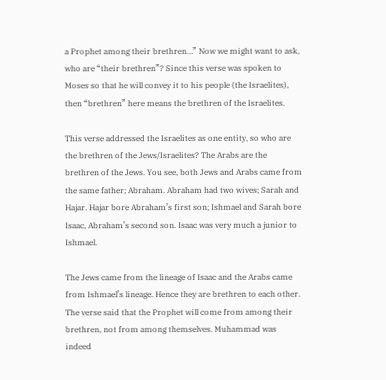a Prophet among their brethren…” Now we might want to ask, who are “their brethren”? Since this verse was spoken to Moses so that he will convey it to his people (the Israelites), then “brethren” here means the brethren of the Israelites.

This verse addressed the Israelites as one entity, so who are the brethren of the Jews/Israelites? The Arabs are the brethren of the Jews. You see, both Jews and Arabs came from the same father; Abraham. Abraham had two wives; Sarah and Hajar. Hajar bore Abraham’s first son; Ishmael and Sarah bore Isaac, Abraham’s second son. Isaac was very much a junior to Ishmael.

The Jews came from the lineage of Isaac and the Arabs came from Ishmael’s lineage. Hence they are brethren to each other. The verse said that the Prophet will come from among their brethren, not from among themselves. Muhammad was indeed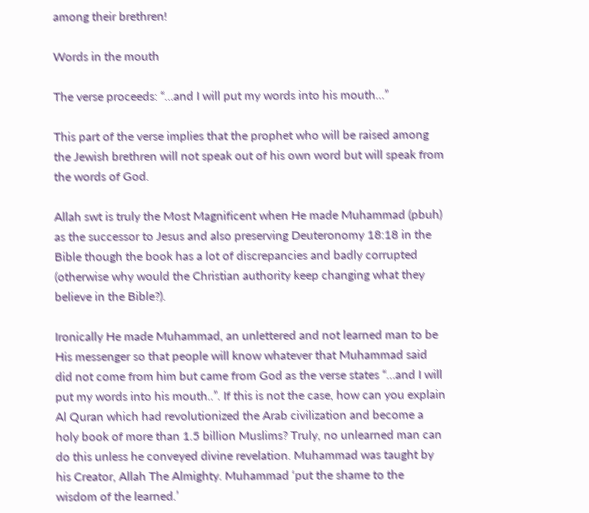among their brethren!

Words in the mouth

The verse proceeds: “…and I will put my words into his mouth…”

This part of the verse implies that the prophet who will be raised among the Jewish brethren will not speak out of his own word but will speak from the words of God.

Allah swt is truly the Most Magnificent when He made Muhammad (pbuh) as the successor to Jesus and also preserving Deuteronomy 18:18 in the Bible though the book has a lot of discrepancies and badly corrupted (otherwise why would the Christian authority keep changing what they believe in the Bible?).

Ironically He made Muhammad, an unlettered and not learned man to be His messenger so that people will know whatever that Muhammad said did not come from him but came from God as the verse states “…and I will put my words into his mouth..”. If this is not the case, how can you explain Al Quran which had revolutionized the Arab civilization and become a holy book of more than 1.5 billion Muslims? Truly, no unlearned man can do this unless he conveyed divine revelation. Muhammad was taught by his Creator, Allah The Almighty. Muhammad ‘put the shame to the wisdom of the learned.’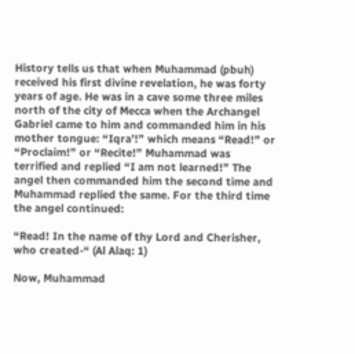History tells us that when Muhammad (pbuh) received his first divine revelation, he was forty years of age. He was in a cave some three miles north of the city of Mecca when the Archangel Gabriel came to him and commanded him in his mother tongue: “Iqra’!” which means “Read!” or “Proclaim!” or “Recite!” Muhammad was terrified and replied “I am not learned!” The angel then commanded him the second time and Muhammad replied the same. For the third time the angel continued:

“Read! In the name of thy Lord and Cherisher, who created-“ (Al Alaq: 1)

Now, Muhammad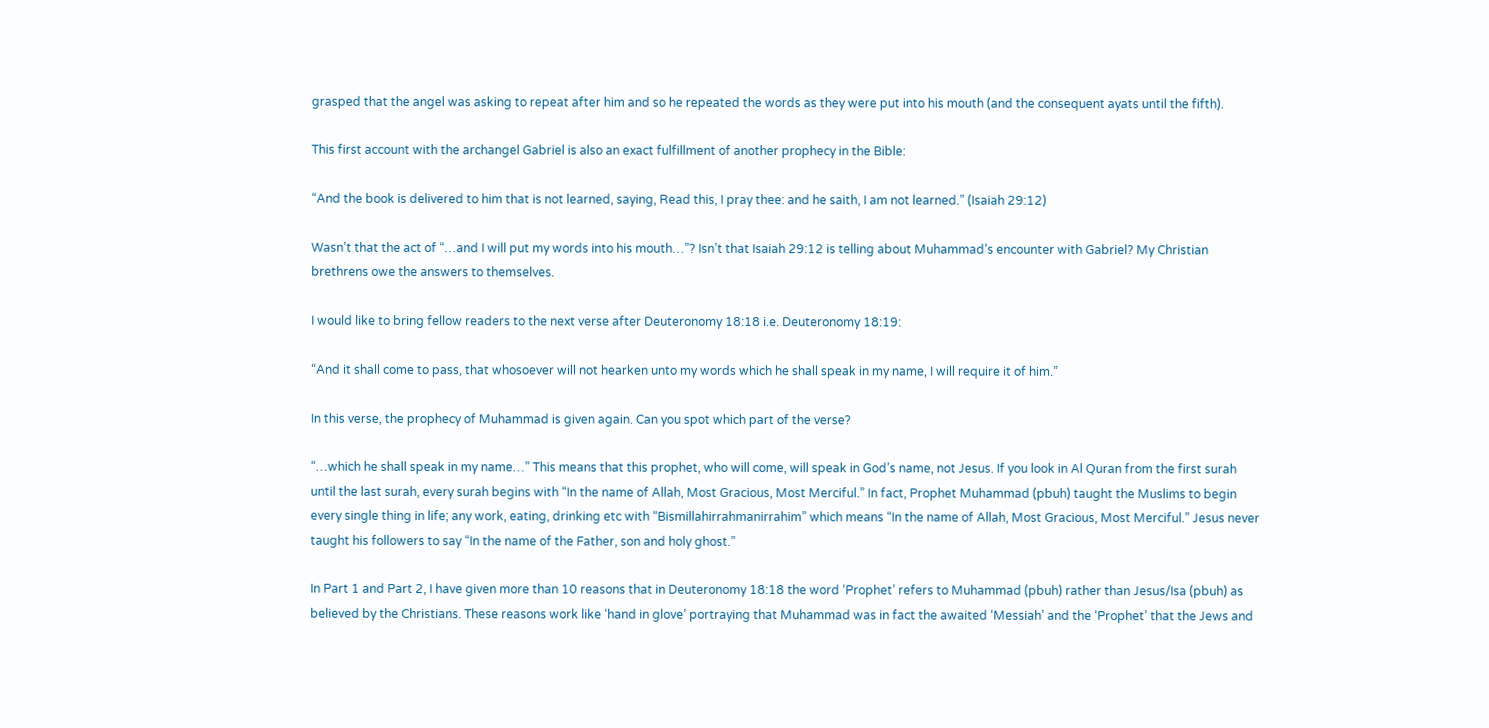grasped that the angel was asking to repeat after him and so he repeated the words as they were put into his mouth (and the consequent ayats until the fifth).

This first account with the archangel Gabriel is also an exact fulfillment of another prophecy in the Bible:

“And the book is delivered to him that is not learned, saying, Read this, I pray thee: and he saith, I am not learned.” (Isaiah 29:12)

Wasn’t that the act of “…and I will put my words into his mouth…”? Isn’t that Isaiah 29:12 is telling about Muhammad’s encounter with Gabriel? My Christian brethrens owe the answers to themselves.

I would like to bring fellow readers to the next verse after Deuteronomy 18:18 i.e. Deuteronomy 18:19:

“And it shall come to pass, that whosoever will not hearken unto my words which he shall speak in my name, I will require it of him.”

In this verse, the prophecy of Muhammad is given again. Can you spot which part of the verse?

“…which he shall speak in my name…” This means that this prophet, who will come, will speak in God’s name, not Jesus. If you look in Al Quran from the first surah until the last surah, every surah begins with “In the name of Allah, Most Gracious, Most Merciful.” In fact, Prophet Muhammad (pbuh) taught the Muslims to begin every single thing in life; any work, eating, drinking etc with “Bismillahirrahmanirrahim” which means “In the name of Allah, Most Gracious, Most Merciful.” Jesus never taught his followers to say “In the name of the Father, son and holy ghost.”

In Part 1 and Part 2, I have given more than 10 reasons that in Deuteronomy 18:18 the word ‘Prophet’ refers to Muhammad (pbuh) rather than Jesus/Isa (pbuh) as believed by the Christians. These reasons work like ‘hand in glove’ portraying that Muhammad was in fact the awaited ‘Messiah’ and the ‘Prophet’ that the Jews and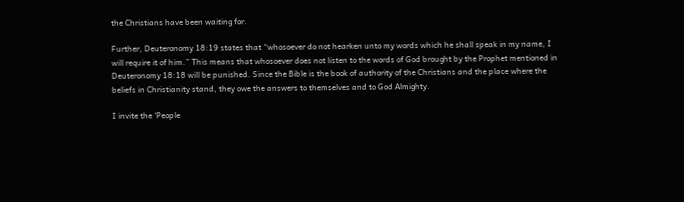the Christians have been waiting for.

Further, Deuteronomy 18:19 states that “whosoever do not hearken unto my words which he shall speak in my name, I will require it of him.” This means that whosoever does not listen to the words of God brought by the Prophet mentioned in Deuteronomy 18:18 will be punished. Since the Bible is the book of authority of the Christians and the place where the beliefs in Christianity stand, they owe the answers to themselves and to God Almighty.

I invite the ‘People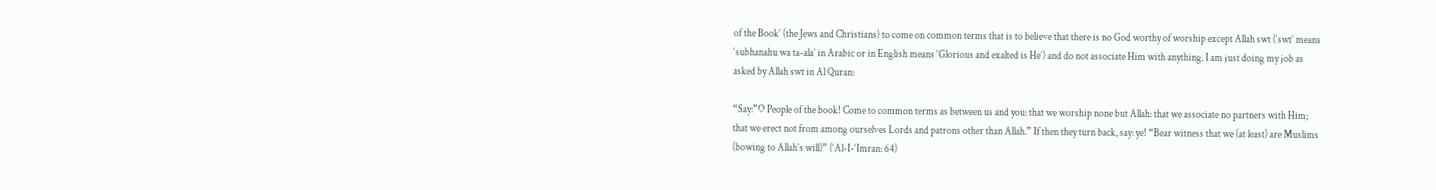of the Book’ (the Jews and Christians) to come on common terms that is to believe that there is no God worthy of worship except Allah swt (‘swt’ means ‘subhanahu wa ta-ala’ in Arabic or in English means ‘Glorious and exalted is He’) and do not associate Him with anything. I am just doing my job as asked by Allah swt in Al Quran:

“Say:”O People of the book! Come to common terms as between us and you: that we worship none but Allah: that we associate no partners with Him; that we erect not from among ourselves Lords and patrons other than Allah.” If then they turn back, say: ye! “Bear witness that we (at least) are Muslims (bowing to Allah’s will)” (‘Al-I-‘Imran: 64)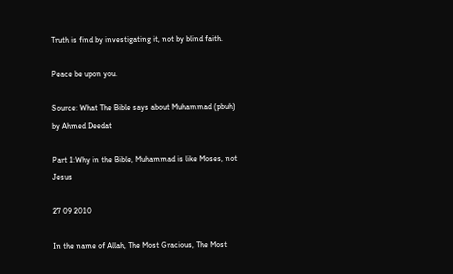Truth is find by investigating it, not by blind faith.

Peace be upon you.

Source: What The Bible says about Muhammad (pbuh) by Ahmed Deedat

Part 1:Why in the Bible, Muhammad is like Moses, not Jesus

27 09 2010

In the name of Allah, The Most Gracious, The Most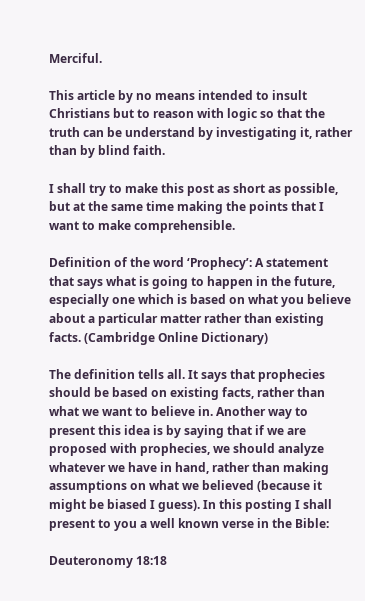Merciful.

This article by no means intended to insult Christians but to reason with logic so that the truth can be understand by investigating it, rather than by blind faith.

I shall try to make this post as short as possible, but at the same time making the points that I want to make comprehensible.

Definition of the word ‘Prophecy’: A statement that says what is going to happen in the future, especially one which is based on what you believe about a particular matter rather than existing facts. (Cambridge Online Dictionary)

The definition tells all. It says that prophecies should be based on existing facts, rather than what we want to believe in. Another way to present this idea is by saying that if we are proposed with prophecies, we should analyze whatever we have in hand, rather than making assumptions on what we believed (because it might be biased I guess). In this posting I shall present to you a well known verse in the Bible:

Deuteronomy 18:18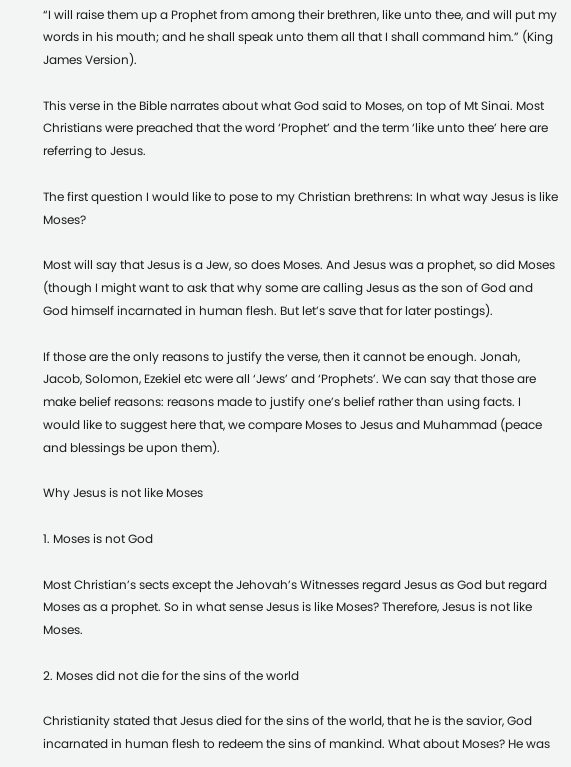“I will raise them up a Prophet from among their brethren, like unto thee, and will put my words in his mouth; and he shall speak unto them all that I shall command him.” (King James Version).

This verse in the Bible narrates about what God said to Moses, on top of Mt Sinai. Most Christians were preached that the word ‘Prophet’ and the term ‘like unto thee’ here are referring to Jesus.

The first question I would like to pose to my Christian brethrens: In what way Jesus is like Moses?

Most will say that Jesus is a Jew, so does Moses. And Jesus was a prophet, so did Moses (though I might want to ask that why some are calling Jesus as the son of God and God himself incarnated in human flesh. But let’s save that for later postings).

If those are the only reasons to justify the verse, then it cannot be enough. Jonah, Jacob, Solomon, Ezekiel etc were all ‘Jews’ and ‘Prophets’. We can say that those are make belief reasons: reasons made to justify one’s belief rather than using facts. I would like to suggest here that, we compare Moses to Jesus and Muhammad (peace and blessings be upon them).

Why Jesus is not like Moses

1. Moses is not God

Most Christian’s sects except the Jehovah’s Witnesses regard Jesus as God but regard Moses as a prophet. So in what sense Jesus is like Moses? Therefore, Jesus is not like Moses.

2. Moses did not die for the sins of the world

Christianity stated that Jesus died for the sins of the world, that he is the savior, God incarnated in human flesh to redeem the sins of mankind. What about Moses? He was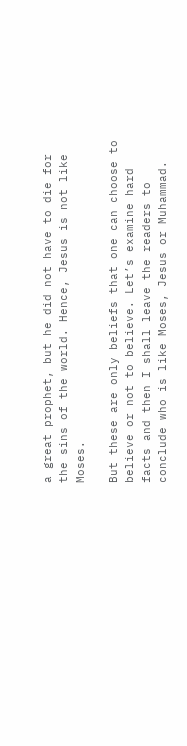a great prophet, but he did not have to die for the sins of the world. Hence, Jesus is not like Moses.

But these are only beliefs that one can choose to believe or not to believe. Let’s examine hard facts and then I shall leave the readers to conclude who is like Moses, Jesus or Muhammad.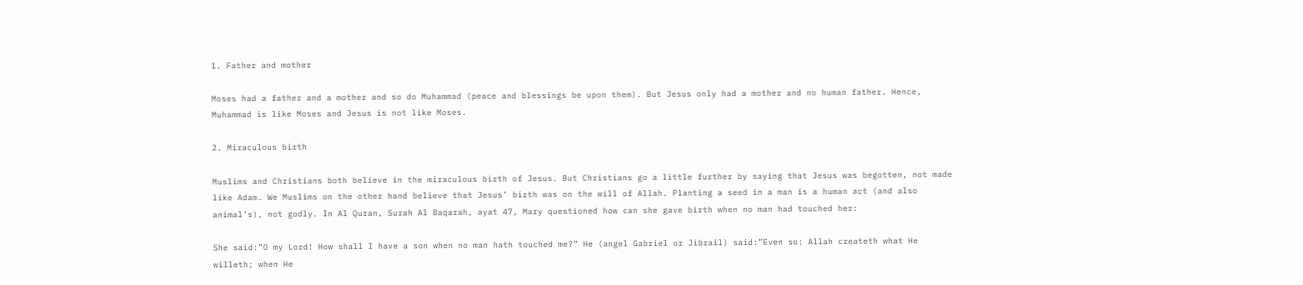1. Father and mother

Moses had a father and a mother and so do Muhammad (peace and blessings be upon them). But Jesus only had a mother and no human father. Hence, Muhammad is like Moses and Jesus is not like Moses.

2. Miraculous birth

Muslims and Christians both believe in the miraculous birth of Jesus. But Christians go a little further by saying that Jesus was begotten, not made like Adam. We Muslims on the other hand believe that Jesus’ birth was on the will of Allah. Planting a seed in a man is a human act (and also animal’s), not godly. In Al Quran, Surah Al Baqarah, ayat 47, Mary questioned how can she gave birth when no man had touched her:

She said:”O my Lord! How shall I have a son when no man hath touched me?” He (angel Gabriel or Jibrail) said:”Even so: Allah createth what He willeth; when He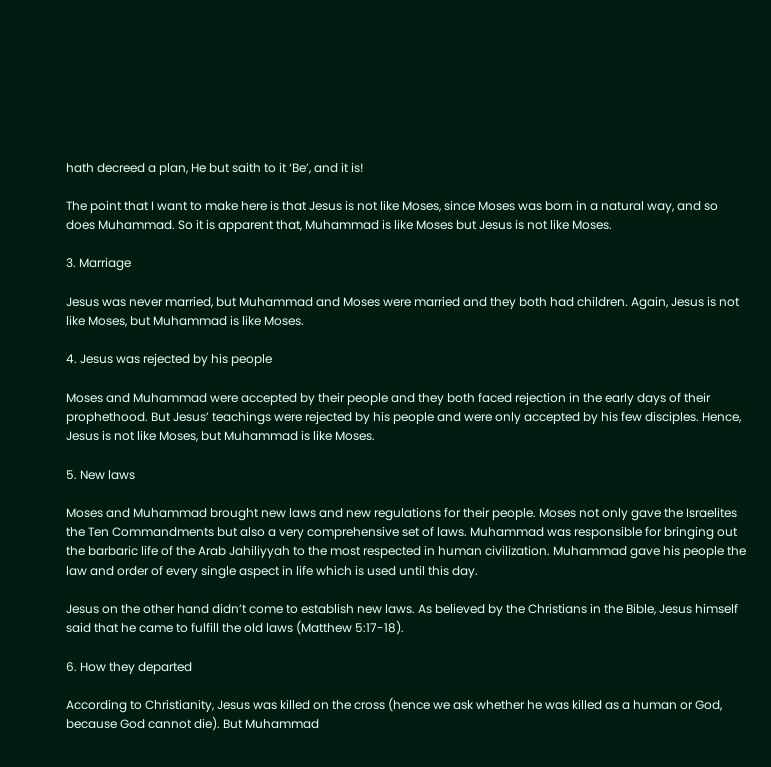hath decreed a plan, He but saith to it ‘Be’, and it is!

The point that I want to make here is that Jesus is not like Moses, since Moses was born in a natural way, and so does Muhammad. So it is apparent that, Muhammad is like Moses but Jesus is not like Moses.

3. Marriage

Jesus was never married, but Muhammad and Moses were married and they both had children. Again, Jesus is not like Moses, but Muhammad is like Moses.

4. Jesus was rejected by his people

Moses and Muhammad were accepted by their people and they both faced rejection in the early days of their prophethood. But Jesus’ teachings were rejected by his people and were only accepted by his few disciples. Hence, Jesus is not like Moses, but Muhammad is like Moses.

5. New laws

Moses and Muhammad brought new laws and new regulations for their people. Moses not only gave the Israelites the Ten Commandments but also a very comprehensive set of laws. Muhammad was responsible for bringing out the barbaric life of the Arab Jahiliyyah to the most respected in human civilization. Muhammad gave his people the law and order of every single aspect in life which is used until this day.

Jesus on the other hand didn’t come to establish new laws. As believed by the Christians in the Bible, Jesus himself said that he came to fulfill the old laws (Matthew 5:17-18).

6. How they departed

According to Christianity, Jesus was killed on the cross (hence we ask whether he was killed as a human or God, because God cannot die). But Muhammad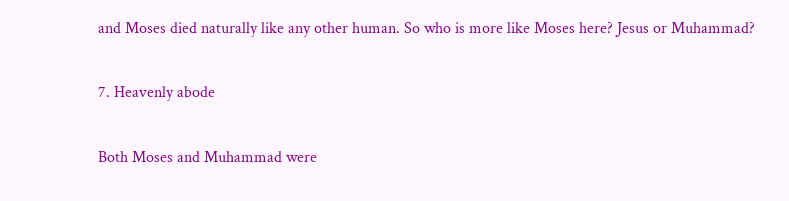and Moses died naturally like any other human. So who is more like Moses here? Jesus or Muhammad?

7. Heavenly abode

Both Moses and Muhammad were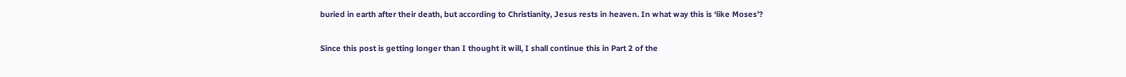buried in earth after their death, but according to Christianity, Jesus rests in heaven. In what way this is ‘like Moses’?

Since this post is getting longer than I thought it will, I shall continue this in Part 2 of the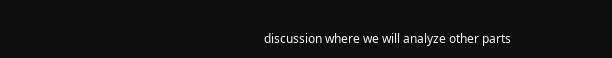discussion where we will analyze other parts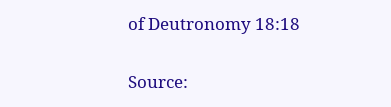of Deutronomy 18:18

Source: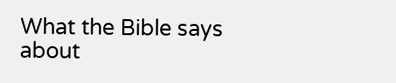What the Bible says about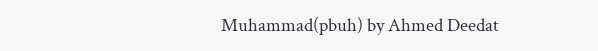Muhammad(pbuh) by Ahmed Deedat